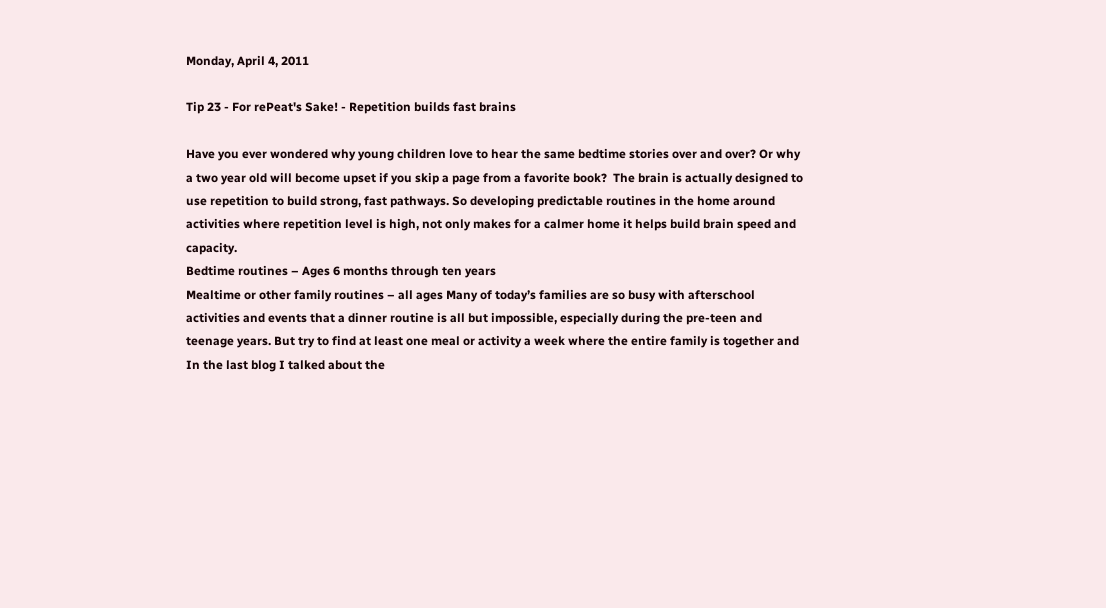Monday, April 4, 2011

Tip 23 - For rePeat's Sake! - Repetition builds fast brains

Have you ever wondered why young children love to hear the same bedtime stories over and over? Or why a two year old will become upset if you skip a page from a favorite book?  The brain is actually designed to use repetition to build strong, fast pathways. So developing predictable routines in the home around activities where repetition level is high, not only makes for a calmer home it helps build brain speed and capacity.
Bedtime routines – Ages 6 months through ten years
Mealtime or other family routines – all ages Many of today’s families are so busy with afterschool activities and events that a dinner routine is all but impossible, especially during the pre-teen and teenage years. But try to find at least one meal or activity a week where the entire family is together and
In the last blog I talked about the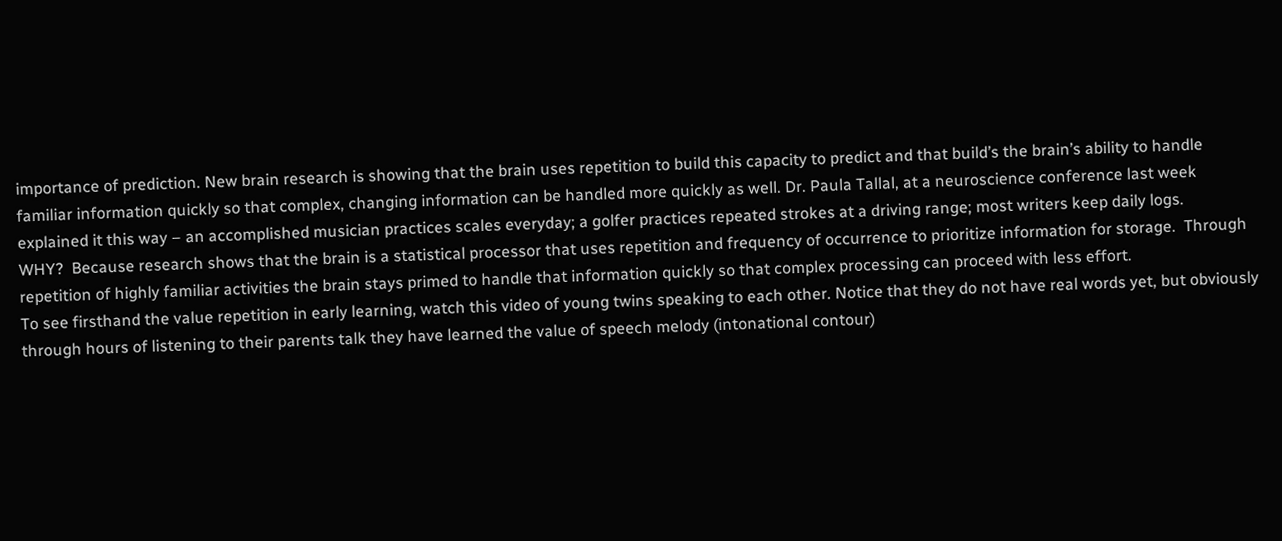importance of prediction. New brain research is showing that the brain uses repetition to build this capacity to predict and that build’s the brain’s ability to handle familiar information quickly so that complex, changing information can be handled more quickly as well. Dr. Paula Tallal, at a neuroscience conference last week explained it this way – an accomplished musician practices scales everyday; a golfer practices repeated strokes at a driving range; most writers keep daily logs.
WHY?  Because research shows that the brain is a statistical processor that uses repetition and frequency of occurrence to prioritize information for storage.  Through repetition of highly familiar activities the brain stays primed to handle that information quickly so that complex processing can proceed with less effort.
To see firsthand the value repetition in early learning, watch this video of young twins speaking to each other. Notice that they do not have real words yet, but obviously through hours of listening to their parents talk they have learned the value of speech melody (intonational contour)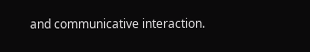and communicative interaction.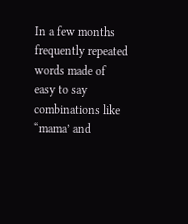In a few months frequently repeated words made of easy to say combinations like “mama’ and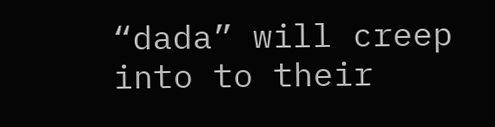“dada” will creep into to their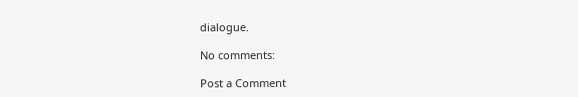dialogue.

No comments:

Post a Comment